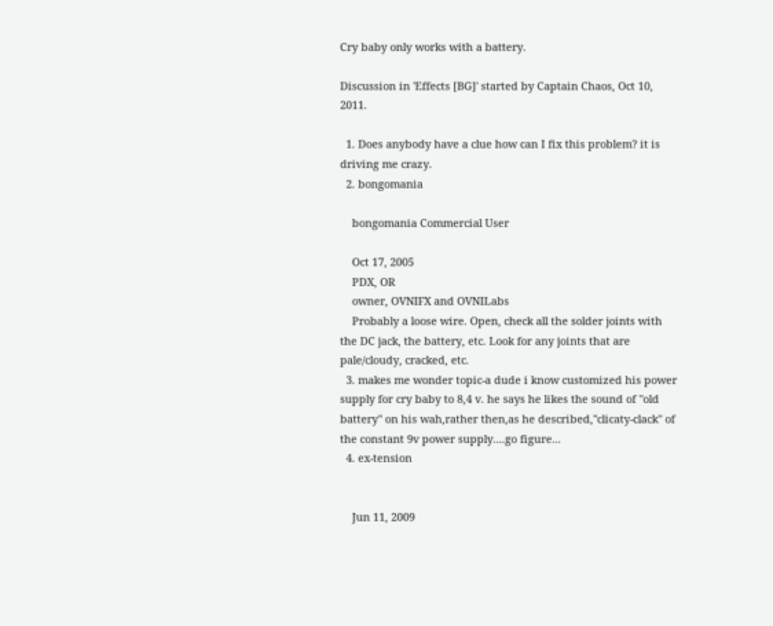Cry baby only works with a battery.

Discussion in 'Effects [BG]' started by Captain Chaos, Oct 10, 2011.

  1. Does anybody have a clue how can I fix this problem? it is driving me crazy.
  2. bongomania

    bongomania Commercial User

    Oct 17, 2005
    PDX, OR
    owner, OVNIFX and OVNILabs
    Probably a loose wire. Open, check all the solder joints with the DC jack, the battery, etc. Look for any joints that are pale/cloudy, cracked, etc.
  3. makes me wonder topic-a dude i know customized his power supply for cry baby to 8,4 v. he says he likes the sound of "old battery" on his wah,rather then,as he described,"clicaty-clack" of the constant 9v power supply....go figure...
  4. ex-tension


    Jun 11, 2009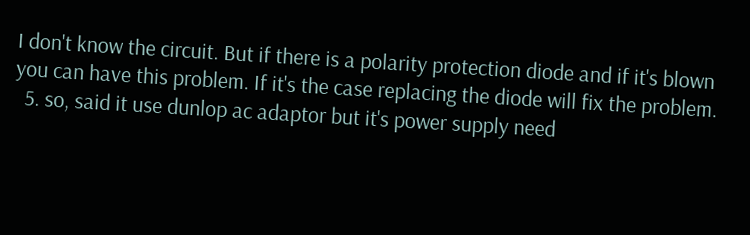I don't know the circuit. But if there is a polarity protection diode and if it's blown you can have this problem. If it's the case replacing the diode will fix the problem.
  5. so, said it use dunlop ac adaptor but it's power supply need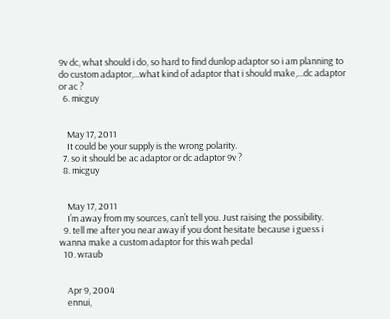9v dc, what should i do, so hard to find dunlop adaptor so i am planning to do custom adaptor,...what kind of adaptor that i should make,...dc adaptor or ac ?
  6. micguy


    May 17, 2011
    It could be your supply is the wrong polarity.
  7. so it should be ac adaptor or dc adaptor 9v ?
  8. micguy


    May 17, 2011
    I’m away from my sources, can’t tell you. Just raising the possibility.
  9. tell me after you near away if you dont hesitate because i guess i wanna make a custom adaptor for this wah pedal
  10. wraub


    Apr 9, 2004
    ennui,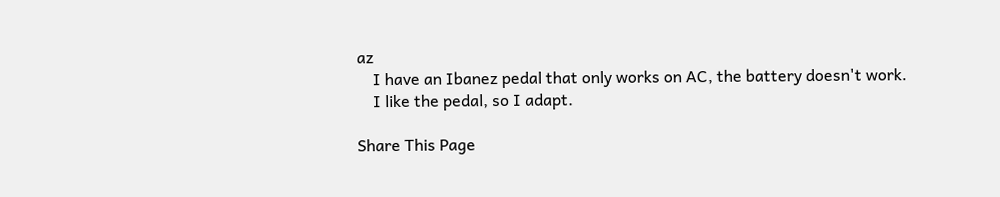az
    I have an Ibanez pedal that only works on AC, the battery doesn't work.
    I like the pedal, so I adapt.

Share This Page